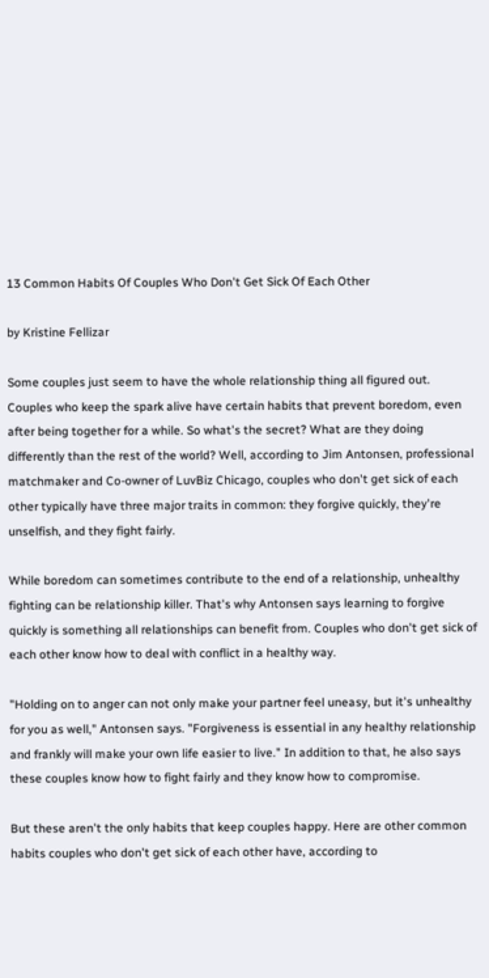13 Common Habits Of Couples Who Don't Get Sick Of Each Other

by Kristine Fellizar

Some couples just seem to have the whole relationship thing all figured out. Couples who keep the spark alive have certain habits that prevent boredom, even after being together for a while. So what's the secret? What are they doing differently than the rest of the world? Well, according to Jim Antonsen, professional matchmaker and Co-owner of LuvBiz Chicago, couples who don't get sick of each other typically have three major traits in common: they forgive quickly, they're unselfish, and they fight fairly.

While boredom can sometimes contribute to the end of a relationship, unhealthy fighting can be relationship killer. That's why Antonsen says learning to forgive quickly is something all relationships can benefit from. Couples who don't get sick of each other know how to deal with conflict in a healthy way.

"Holding on to anger can not only make your partner feel uneasy, but it's unhealthy for you as well," Antonsen says. "Forgiveness is essential in any healthy relationship and frankly will make your own life easier to live." In addition to that, he also says these couples know how to fight fairly and they know how to compromise.

But these aren't the only habits that keep couples happy. Here are other common habits couples who don't get sick of each other have, according to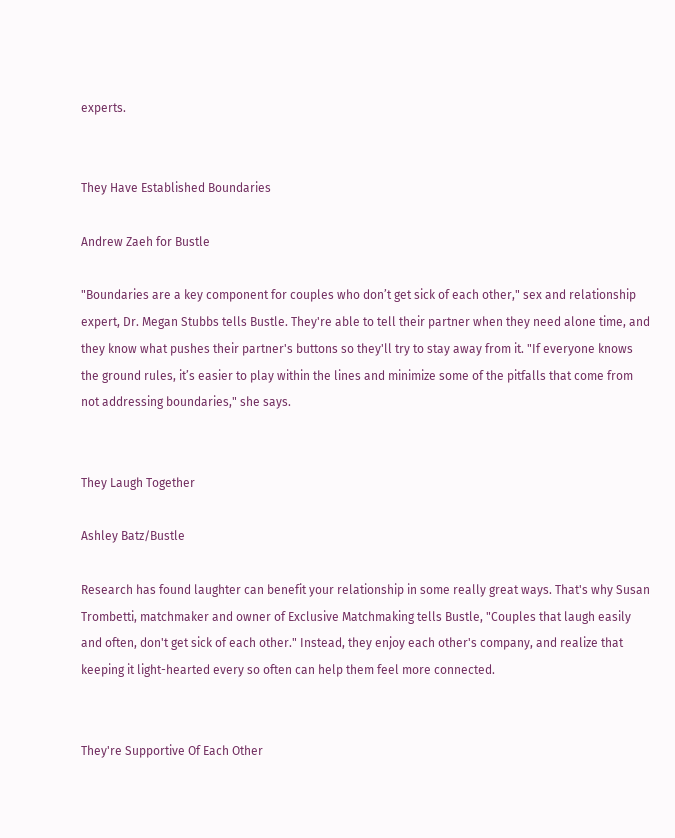experts.


They Have Established Boundaries

Andrew Zaeh for Bustle

"Boundaries are a key component for couples who don’t get sick of each other," sex and relationship expert, Dr. Megan Stubbs tells Bustle. They're able to tell their partner when they need alone time, and they know what pushes their partner's buttons so they'll try to stay away from it. "If everyone knows the ground rules, it’s easier to play within the lines and minimize some of the pitfalls that come from not addressing boundaries," she says.


They Laugh Together

Ashley Batz/Bustle

Research has found laughter can benefit your relationship in some really great ways. That's why Susan Trombetti, matchmaker and owner of Exclusive Matchmaking tells Bustle, "Couples that laugh easily and often, don't get sick of each other." Instead, they enjoy each other's company, and realize that keeping it light-hearted every so often can help them feel more connected.


They're Supportive Of Each Other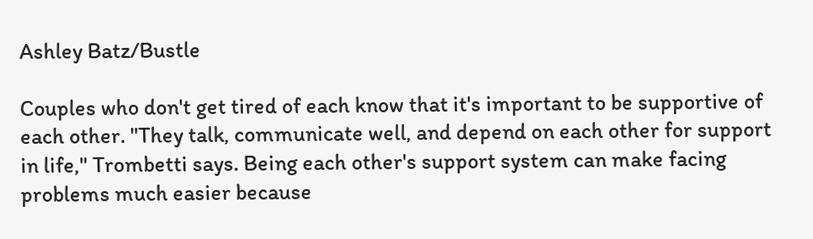Ashley Batz/Bustle

Couples who don't get tired of each know that it's important to be supportive of each other. "They talk, communicate well, and depend on each other for support in life," Trombetti says. Being each other's support system can make facing problems much easier because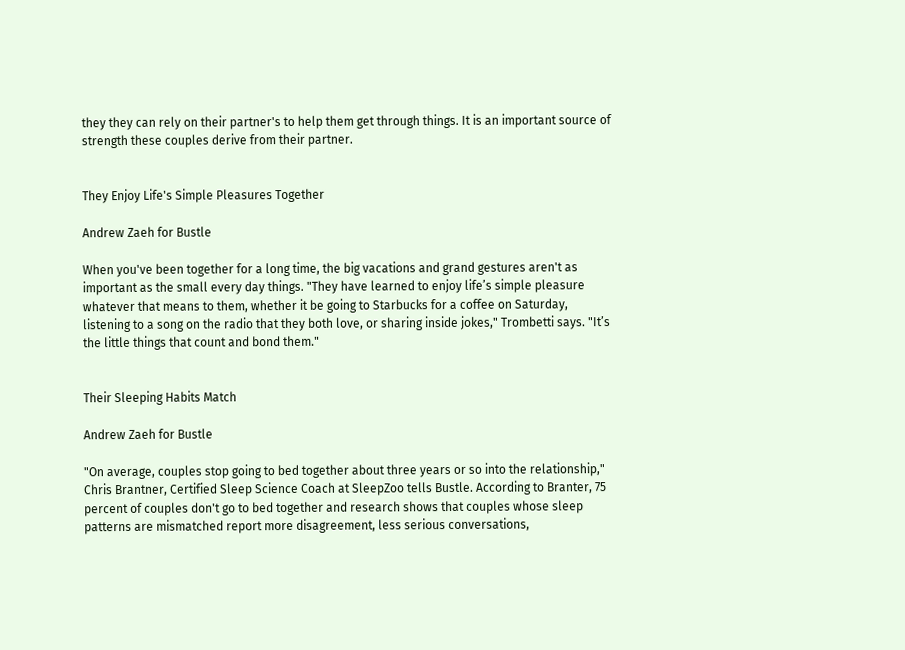they they can rely on their partner's to help them get through things. It is an important source of strength these couples derive from their partner.


They Enjoy Life's Simple Pleasures Together

Andrew Zaeh for Bustle

When you've been together for a long time, the big vacations and grand gestures aren't as important as the small every day things. "They have learned to enjoy life’s simple pleasure whatever that means to them, whether it be going to Starbucks for a coffee on Saturday, listening to a song on the radio that they both love, or sharing inside jokes," Trombetti says. "It’s the little things that count and bond them."


Their Sleeping Habits Match

Andrew Zaeh for Bustle

"On average, couples stop going to bed together about three years or so into the relationship," Chris Brantner, Certified Sleep Science Coach at SleepZoo tells Bustle. According to Branter, 75 percent of couples don't go to bed together and research shows that couples whose sleep patterns are mismatched report more disagreement, less serious conversations,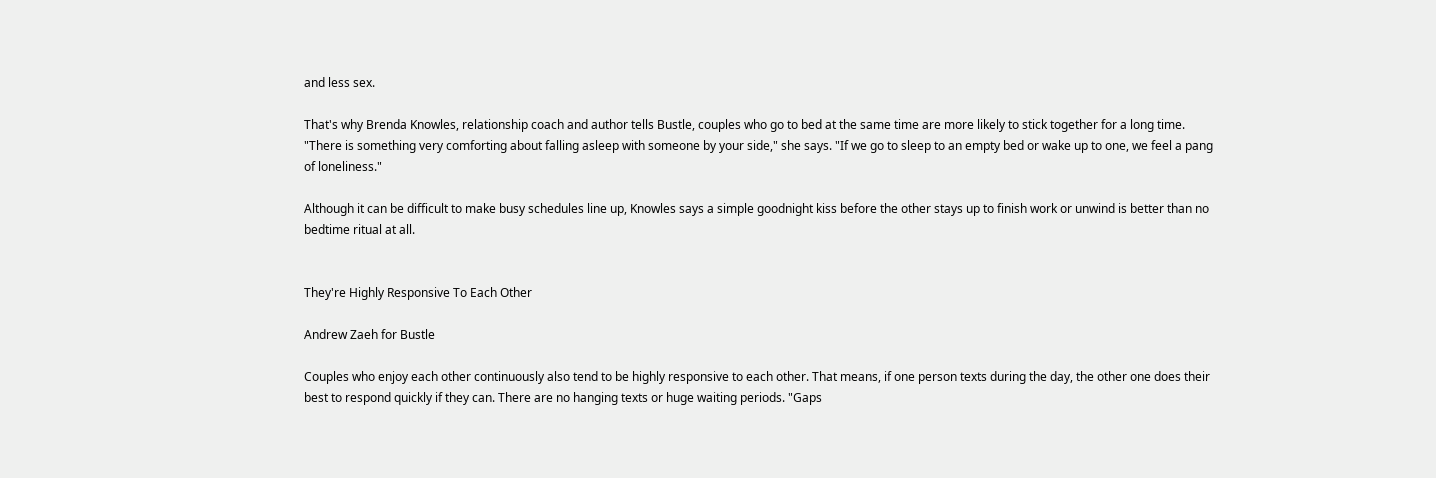and less sex.

That's why Brenda Knowles, relationship coach and author tells Bustle, couples who go to bed at the same time are more likely to stick together for a long time. "There is something very comforting about falling asleep with someone by your side," she says. "If we go to sleep to an empty bed or wake up to one, we feel a pang of loneliness."

Although it can be difficult to make busy schedules line up, Knowles says a simple goodnight kiss before the other stays up to finish work or unwind is better than no bedtime ritual at all.


They're Highly Responsive To Each Other

Andrew Zaeh for Bustle

Couples who enjoy each other continuously also tend to be highly responsive to each other. That means, if one person texts during the day, the other one does their best to respond quickly if they can. There are no hanging texts or huge waiting periods. "Gaps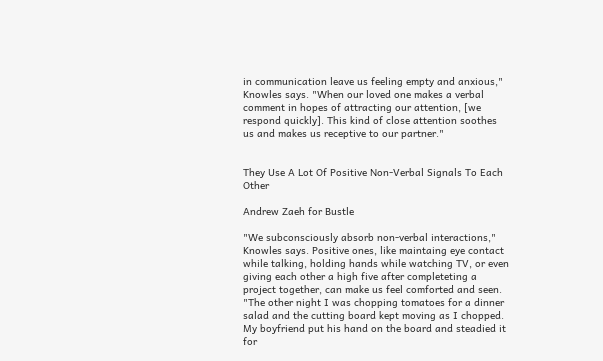in communication leave us feeling empty and anxious," Knowles says. "When our loved one makes a verbal comment in hopes of attracting our attention, [we respond quickly]. This kind of close attention soothes us and makes us receptive to our partner."


They Use A Lot Of Positive Non-Verbal Signals To Each Other

Andrew Zaeh for Bustle

"We subconsciously absorb non-verbal interactions," Knowles says. Positive ones, like maintaing eye contact while talking, holding hands while watching TV, or even giving each other a high five after completeting a project together, can make us feel comforted and seen. "The other night I was chopping tomatoes for a dinner salad and the cutting board kept moving as I chopped. My boyfriend put his hand on the board and steadied it for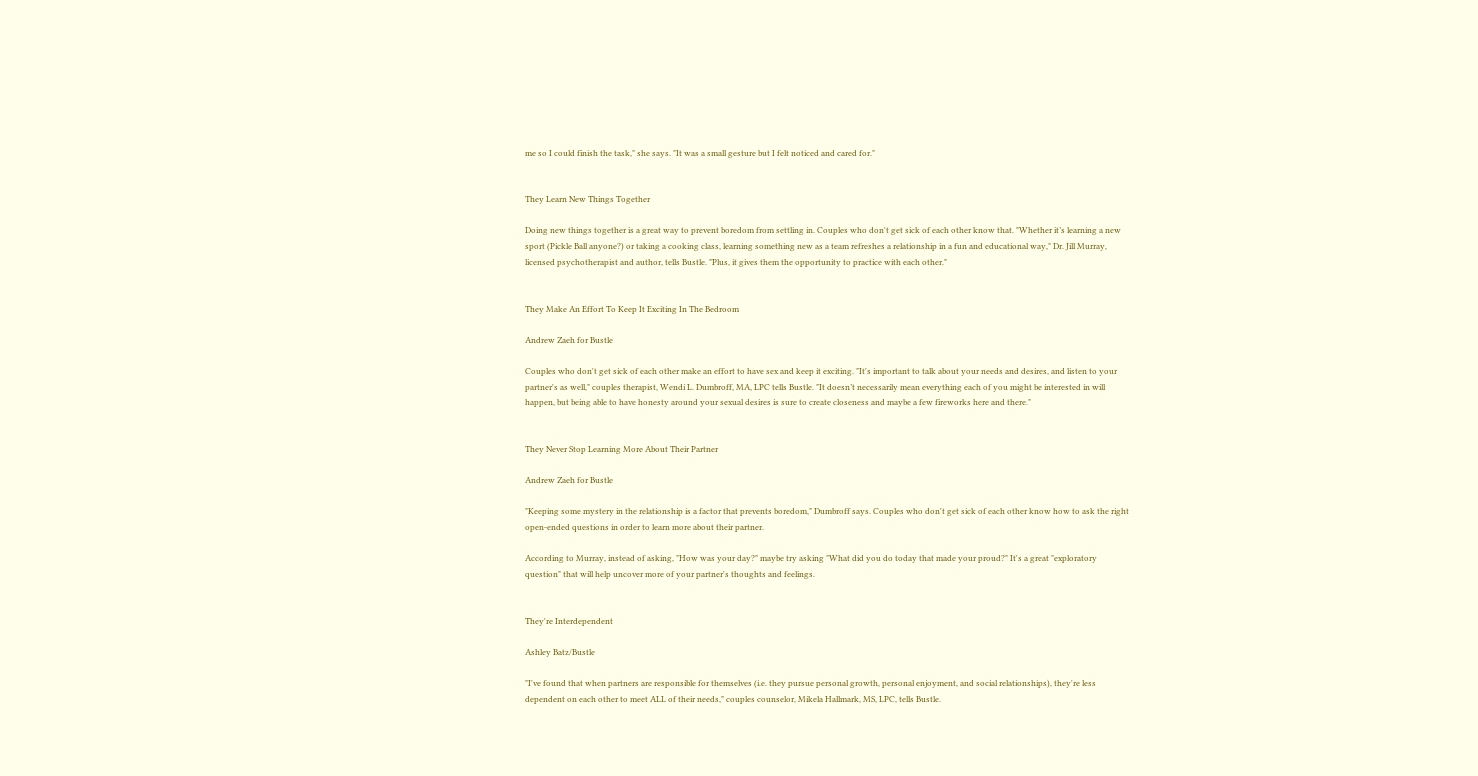me so I could finish the task," she says. "It was a small gesture but I felt noticed and cared for."


They Learn New Things Together

Doing new things together is a great way to prevent boredom from settling in. Couples who don't get sick of each other know that. "Whether it’s learning a new sport (Pickle Ball anyone?) or taking a cooking class, learning something new as a team refreshes a relationship in a fun and educational way," Dr. Jill Murray, licensed psychotherapist and author, tells Bustle. "Plus, it gives them the opportunity to practice with each other."


They Make An Effort To Keep It Exciting In The Bedroom

Andrew Zaeh for Bustle

Couples who don't get sick of each other make an effort to have sex and keep it exciting. "It's important to talk about your needs and desires, and listen to your partner's as well," couples therapist, Wendi L. Dumbroff, MA, LPC tells Bustle. "It doesn’t necessarily mean everything each of you might be interested in will happen, but being able to have honesty around your sexual desires is sure to create closeness and maybe a few fireworks here and there."


They Never Stop Learning More About Their Partner

Andrew Zaeh for Bustle

"Keeping some mystery in the relationship is a factor that prevents boredom," Dumbroff says. Couples who don't get sick of each other know how to ask the right open-ended questions in order to learn more about their partner.

According to Murray, instead of asking, "How was your day?" maybe try asking "What did you do today that made your proud?" It's a great "exploratory question" that will help uncover more of your partner's thoughts and feelings.


They're Interdependent

Ashley Batz/Bustle

"I've found that when partners are responsible for themselves (i.e. they pursue personal growth, personal enjoyment, and social relationships), they're less dependent on each other to meet ALL of their needs," couples counselor, Mikela Hallmark, MS, LPC, tells Bustle.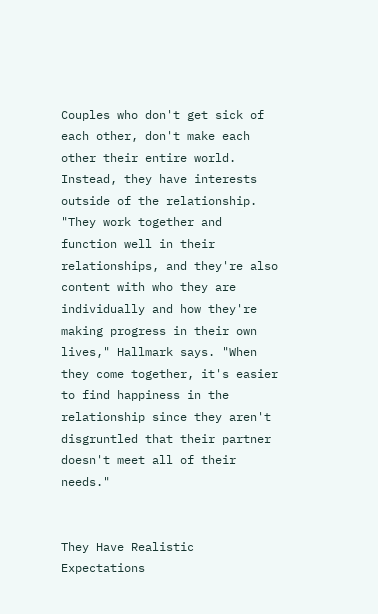Couples who don't get sick of each other, don't make each other their entire world. Instead, they have interests outside of the relationship. "They work together and function well in their relationships, and they're also content with who they are individually and how they're making progress in their own lives," Hallmark says. "When they come together, it's easier to find happiness in the relationship since they aren't disgruntled that their partner doesn't meet all of their needs."


They Have Realistic Expectations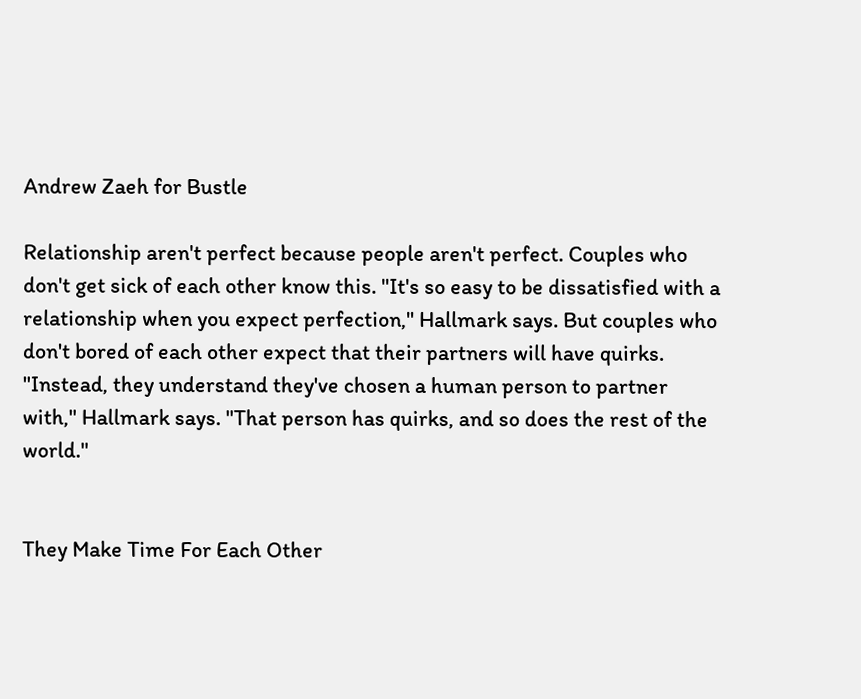Andrew Zaeh for Bustle

Relationship aren't perfect because people aren't perfect. Couples who don't get sick of each other know this. "It's so easy to be dissatisfied with a relationship when you expect perfection," Hallmark says. But couples who don't bored of each other expect that their partners will have quirks. "Instead, they understand they've chosen a human person to partner with," Hallmark says. "That person has quirks, and so does the rest of the world."


They Make Time For Each Other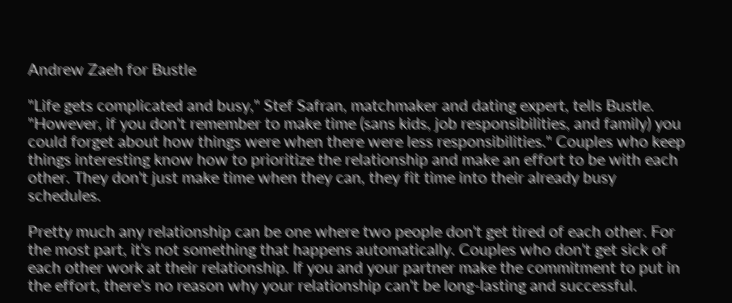Andrew Zaeh for Bustle

"Life gets complicated and busy," Stef Safran, matchmaker and dating expert, tells Bustle. "However, if you don't remember to make time (sans kids, job responsibilities, and family) you could forget about how things were when there were less responsibilities." Couples who keep things interesting know how to prioritize the relationship and make an effort to be with each other. They don't just make time when they can, they fit time into their already busy schedules.

Pretty much any relationship can be one where two people don't get tired of each other. For the most part, it's not something that happens automatically. Couples who don't get sick of each other work at their relationship. If you and your partner make the commitment to put in the effort, there's no reason why your relationship can't be long-lasting and successful.